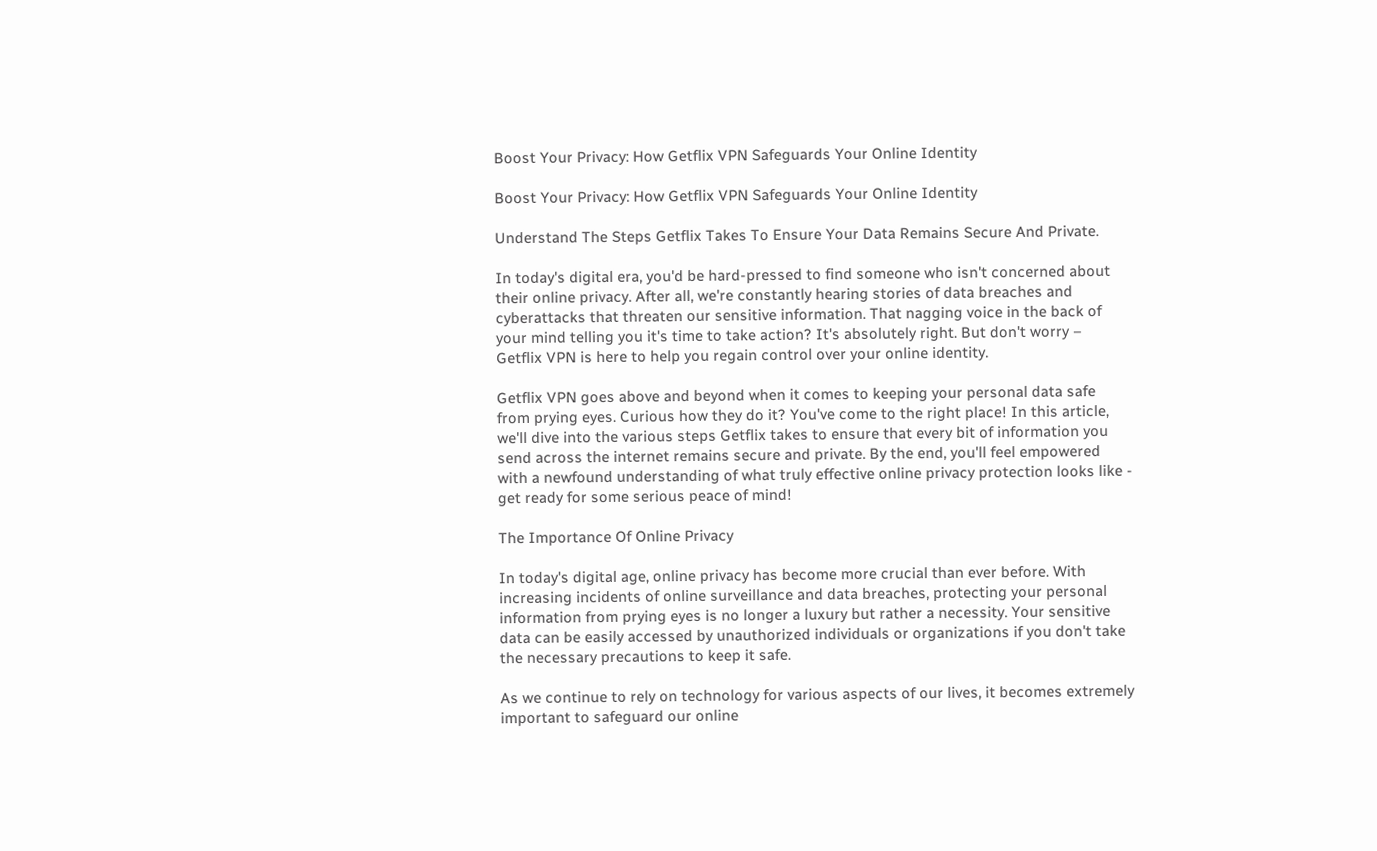Boost Your Privacy: How Getflix VPN Safeguards Your Online Identity

Boost Your Privacy: How Getflix VPN Safeguards Your Online Identity

Understand The Steps Getflix Takes To Ensure Your Data Remains Secure And Private.

In today's digital era, you'd be hard-pressed to find someone who isn't concerned about their online privacy. After all, we're constantly hearing stories of data breaches and cyberattacks that threaten our sensitive information. That nagging voice in the back of your mind telling you it's time to take action? It's absolutely right. But don't worry – Getflix VPN is here to help you regain control over your online identity.

Getflix VPN goes above and beyond when it comes to keeping your personal data safe from prying eyes. Curious how they do it? You've come to the right place! In this article, we'll dive into the various steps Getflix takes to ensure that every bit of information you send across the internet remains secure and private. By the end, you'll feel empowered with a newfound understanding of what truly effective online privacy protection looks like - get ready for some serious peace of mind!

The Importance Of Online Privacy

In today's digital age, online privacy has become more crucial than ever before. With increasing incidents of online surveillance and data breaches, protecting your personal information from prying eyes is no longer a luxury but rather a necessity. Your sensitive data can be easily accessed by unauthorized individuals or organizations if you don't take the necessary precautions to keep it safe.

As we continue to rely on technology for various aspects of our lives, it becomes extremely important to safeguard our online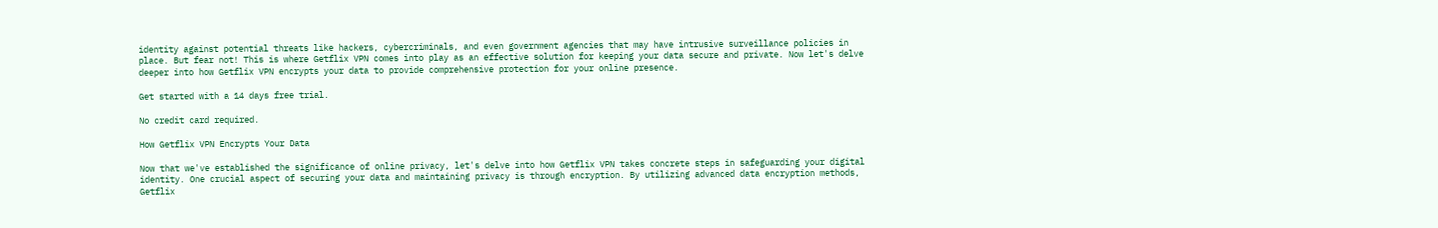identity against potential threats like hackers, cybercriminals, and even government agencies that may have intrusive surveillance policies in place. But fear not! This is where Getflix VPN comes into play as an effective solution for keeping your data secure and private. Now let's delve deeper into how Getflix VPN encrypts your data to provide comprehensive protection for your online presence.

Get started with a 14 days free trial.

No credit card required.

How Getflix VPN Encrypts Your Data

Now that we've established the significance of online privacy, let's delve into how Getflix VPN takes concrete steps in safeguarding your digital identity. One crucial aspect of securing your data and maintaining privacy is through encryption. By utilizing advanced data encryption methods, Getflix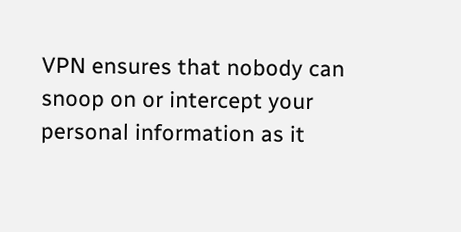VPN ensures that nobody can snoop on or intercept your personal information as it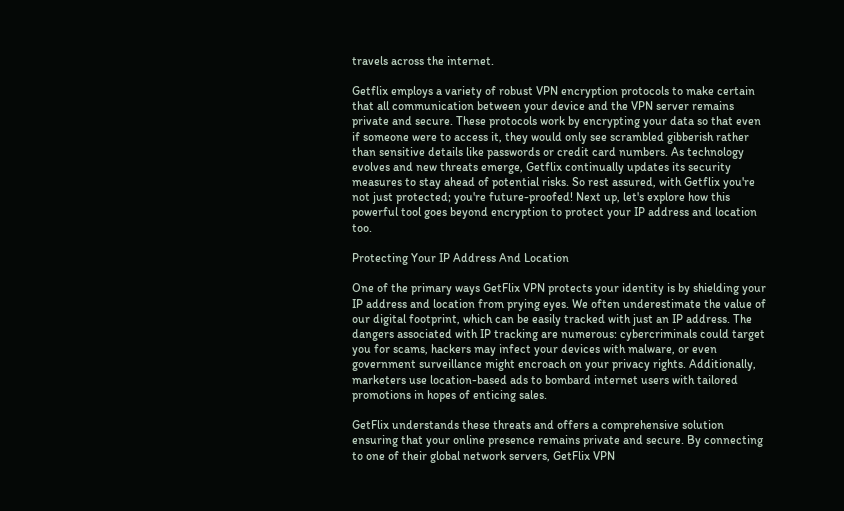travels across the internet.

Getflix employs a variety of robust VPN encryption protocols to make certain that all communication between your device and the VPN server remains private and secure. These protocols work by encrypting your data so that even if someone were to access it, they would only see scrambled gibberish rather than sensitive details like passwords or credit card numbers. As technology evolves and new threats emerge, Getflix continually updates its security measures to stay ahead of potential risks. So rest assured, with Getflix you're not just protected; you're future-proofed! Next up, let's explore how this powerful tool goes beyond encryption to protect your IP address and location too.

Protecting Your IP Address And Location

One of the primary ways GetFlix VPN protects your identity is by shielding your IP address and location from prying eyes. We often underestimate the value of our digital footprint, which can be easily tracked with just an IP address. The dangers associated with IP tracking are numerous: cybercriminals could target you for scams, hackers may infect your devices with malware, or even government surveillance might encroach on your privacy rights. Additionally, marketers use location-based ads to bombard internet users with tailored promotions in hopes of enticing sales.

GetFlix understands these threats and offers a comprehensive solution ensuring that your online presence remains private and secure. By connecting to one of their global network servers, GetFlix VPN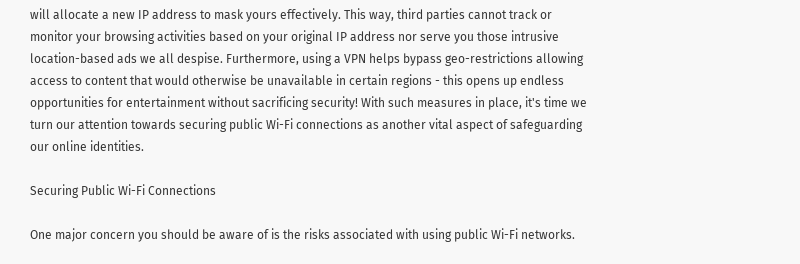will allocate a new IP address to mask yours effectively. This way, third parties cannot track or monitor your browsing activities based on your original IP address nor serve you those intrusive location-based ads we all despise. Furthermore, using a VPN helps bypass geo-restrictions allowing access to content that would otherwise be unavailable in certain regions - this opens up endless opportunities for entertainment without sacrificing security! With such measures in place, it's time we turn our attention towards securing public Wi-Fi connections as another vital aspect of safeguarding our online identities.

Securing Public Wi-Fi Connections

One major concern you should be aware of is the risks associated with using public Wi-Fi networks.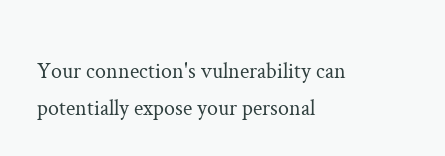Your connection's vulnerability can potentially expose your personal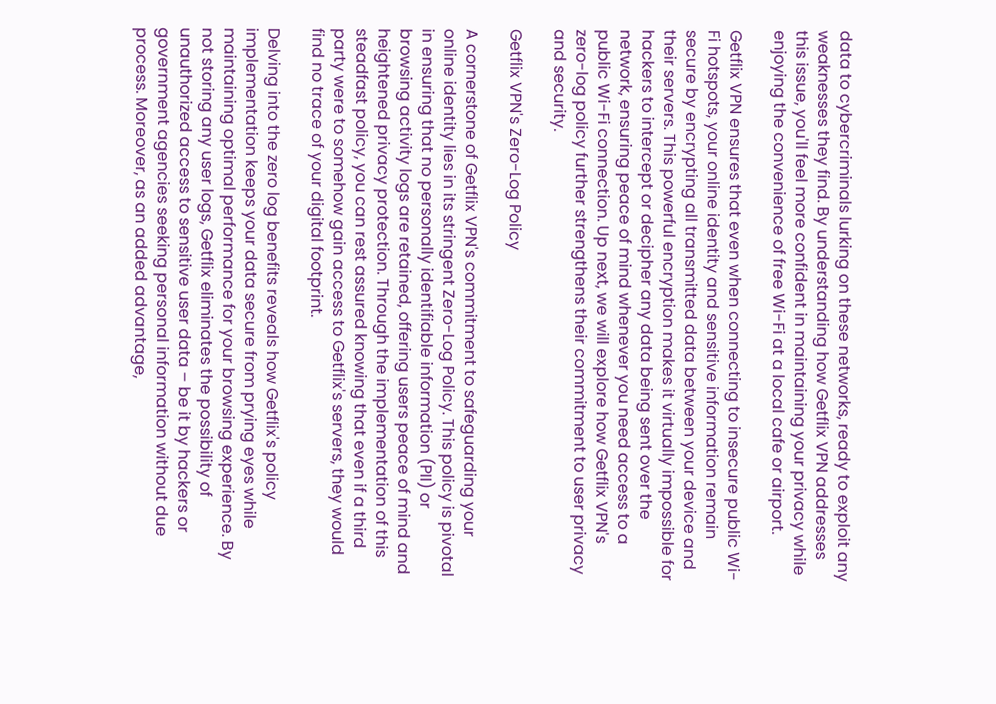data to cybercriminals lurking on these networks, ready to exploit any weaknesses they find. By understanding how Getflix VPN addresses this issue, you'll feel more confident in maintaining your privacy while enjoying the convenience of free Wi-Fi at a local cafe or airport.

Getflix VPN ensures that even when connecting to insecure public Wi-Fi hotspots, your online identity and sensitive information remain secure by encrypting all transmitted data between your device and their servers. This powerful encryption makes it virtually impossible for hackers to intercept or decipher any data being sent over the network, ensuring peace of mind whenever you need access to a public Wi-Fi connection. Up next, we will explore how Getflix VPN's zero-log policy further strengthens their commitment to user privacy and security.

Getflix VPN's Zero-Log Policy

A cornerstone of Getflix VPN's commitment to safeguarding your online identity lies in its stringent Zero-Log Policy. This policy is pivotal in ensuring that no personally identifiable information (PII) or browsing activity logs are retained, offering users peace of mind and heightened privacy protection. Through the implementation of this steadfast policy, you can rest assured knowing that even if a third party were to somehow gain access to Getflix's servers, they would find no trace of your digital footprint.

Delving into the zero log benefits reveals how Getflix's policy implementation keeps your data secure from prying eyes while maintaining optimal performance for your browsing experience. By not storing any user logs, Getflix eliminates the possibility of unauthorized access to sensitive user data – be it by hackers or government agencies seeking personal information without due process. Moreover, as an added advantage,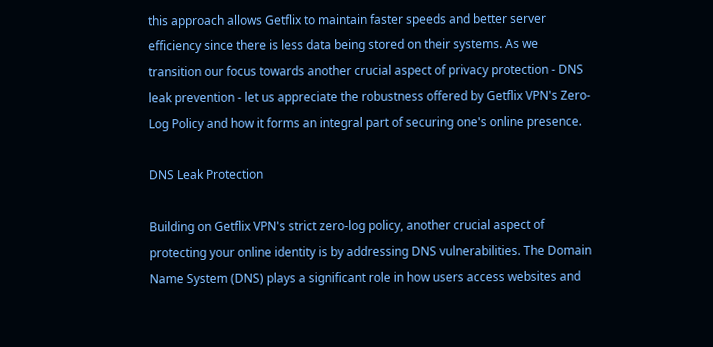this approach allows Getflix to maintain faster speeds and better server efficiency since there is less data being stored on their systems. As we transition our focus towards another crucial aspect of privacy protection - DNS leak prevention - let us appreciate the robustness offered by Getflix VPN's Zero-Log Policy and how it forms an integral part of securing one's online presence.

DNS Leak Protection

Building on Getflix VPN's strict zero-log policy, another crucial aspect of protecting your online identity is by addressing DNS vulnerabilities. The Domain Name System (DNS) plays a significant role in how users access websites and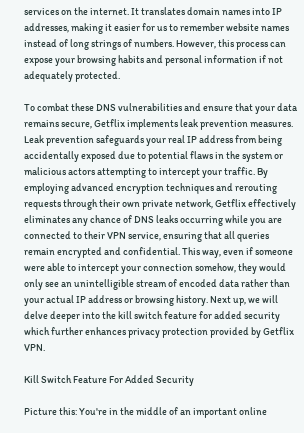services on the internet. It translates domain names into IP addresses, making it easier for us to remember website names instead of long strings of numbers. However, this process can expose your browsing habits and personal information if not adequately protected.

To combat these DNS vulnerabilities and ensure that your data remains secure, Getflix implements leak prevention measures. Leak prevention safeguards your real IP address from being accidentally exposed due to potential flaws in the system or malicious actors attempting to intercept your traffic. By employing advanced encryption techniques and rerouting requests through their own private network, Getflix effectively eliminates any chance of DNS leaks occurring while you are connected to their VPN service, ensuring that all queries remain encrypted and confidential. This way, even if someone were able to intercept your connection somehow, they would only see an unintelligible stream of encoded data rather than your actual IP address or browsing history. Next up, we will delve deeper into the kill switch feature for added security which further enhances privacy protection provided by Getflix VPN.

Kill Switch Feature For Added Security

Picture this: You're in the middle of an important online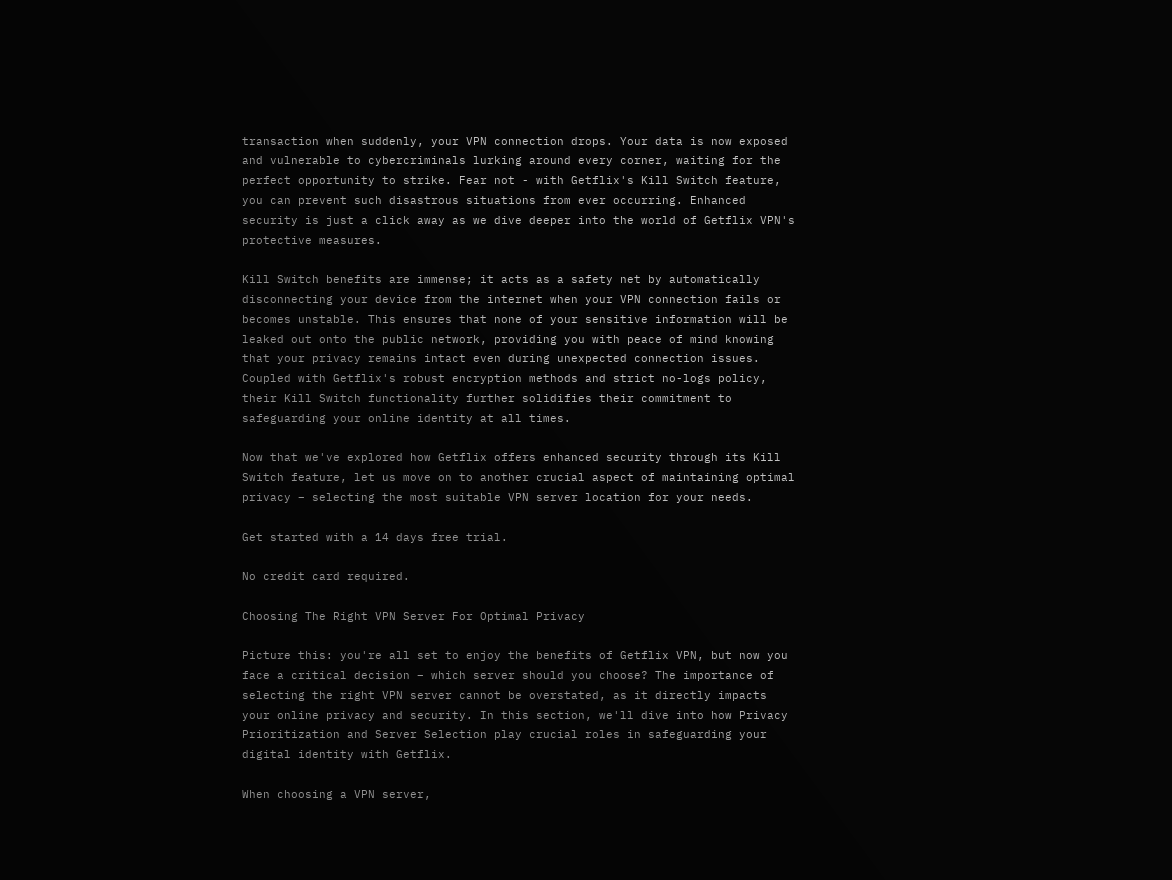transaction when suddenly, your VPN connection drops. Your data is now exposed and vulnerable to cybercriminals lurking around every corner, waiting for the perfect opportunity to strike. Fear not - with Getflix's Kill Switch feature, you can prevent such disastrous situations from ever occurring. Enhanced security is just a click away as we dive deeper into the world of Getflix VPN's protective measures.

Kill Switch benefits are immense; it acts as a safety net by automatically disconnecting your device from the internet when your VPN connection fails or becomes unstable. This ensures that none of your sensitive information will be leaked out onto the public network, providing you with peace of mind knowing that your privacy remains intact even during unexpected connection issues. Coupled with Getflix's robust encryption methods and strict no-logs policy, their Kill Switch functionality further solidifies their commitment to safeguarding your online identity at all times.

Now that we've explored how Getflix offers enhanced security through its Kill Switch feature, let us move on to another crucial aspect of maintaining optimal privacy – selecting the most suitable VPN server location for your needs.

Get started with a 14 days free trial.

No credit card required.

Choosing The Right VPN Server For Optimal Privacy

Picture this: you're all set to enjoy the benefits of Getflix VPN, but now you face a critical decision – which server should you choose? The importance of selecting the right VPN server cannot be overstated, as it directly impacts your online privacy and security. In this section, we'll dive into how Privacy Prioritization and Server Selection play crucial roles in safeguarding your digital identity with Getflix.

When choosing a VPN server,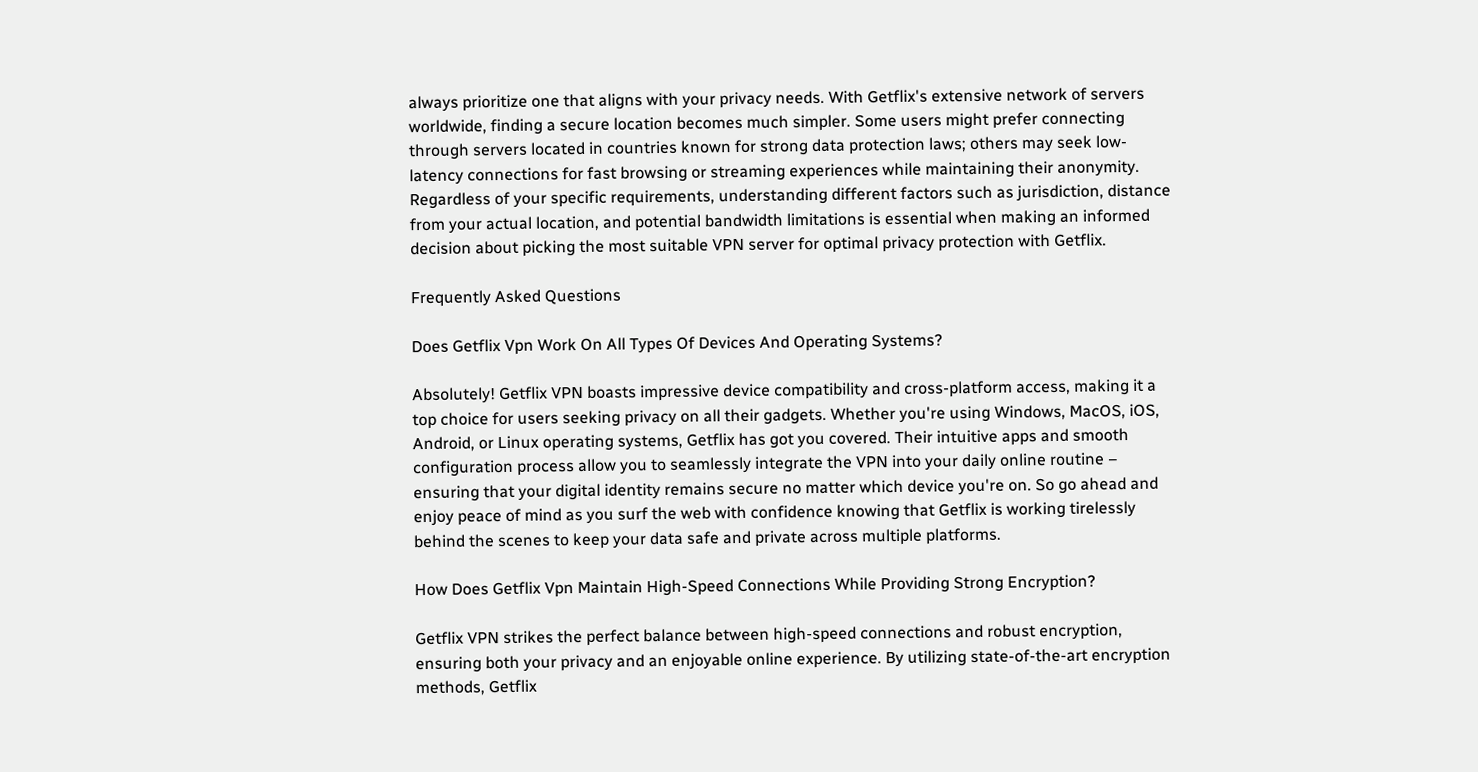always prioritize one that aligns with your privacy needs. With Getflix's extensive network of servers worldwide, finding a secure location becomes much simpler. Some users might prefer connecting through servers located in countries known for strong data protection laws; others may seek low-latency connections for fast browsing or streaming experiences while maintaining their anonymity. Regardless of your specific requirements, understanding different factors such as jurisdiction, distance from your actual location, and potential bandwidth limitations is essential when making an informed decision about picking the most suitable VPN server for optimal privacy protection with Getflix.

Frequently Asked Questions

Does Getflix Vpn Work On All Types Of Devices And Operating Systems?

Absolutely! Getflix VPN boasts impressive device compatibility and cross-platform access, making it a top choice for users seeking privacy on all their gadgets. Whether you're using Windows, MacOS, iOS, Android, or Linux operating systems, Getflix has got you covered. Their intuitive apps and smooth configuration process allow you to seamlessly integrate the VPN into your daily online routine – ensuring that your digital identity remains secure no matter which device you're on. So go ahead and enjoy peace of mind as you surf the web with confidence knowing that Getflix is working tirelessly behind the scenes to keep your data safe and private across multiple platforms.

How Does Getflix Vpn Maintain High-Speed Connections While Providing Strong Encryption?

Getflix VPN strikes the perfect balance between high-speed connections and robust encryption, ensuring both your privacy and an enjoyable online experience. By utilizing state-of-the-art encryption methods, Getflix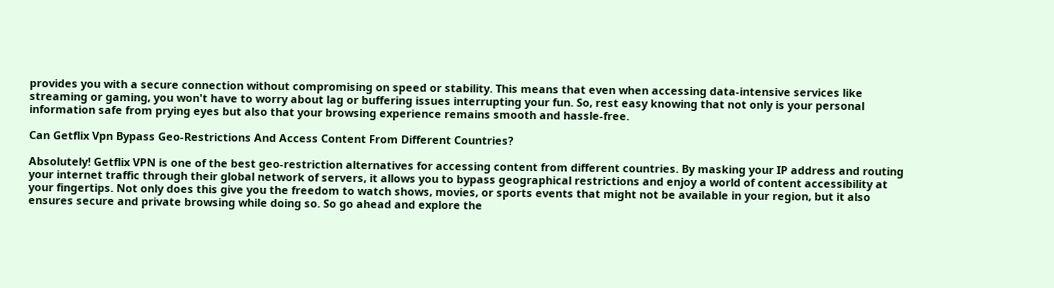provides you with a secure connection without compromising on speed or stability. This means that even when accessing data-intensive services like streaming or gaming, you won't have to worry about lag or buffering issues interrupting your fun. So, rest easy knowing that not only is your personal information safe from prying eyes but also that your browsing experience remains smooth and hassle-free.

Can Getflix Vpn Bypass Geo-Restrictions And Access Content From Different Countries?

Absolutely! Getflix VPN is one of the best geo-restriction alternatives for accessing content from different countries. By masking your IP address and routing your internet traffic through their global network of servers, it allows you to bypass geographical restrictions and enjoy a world of content accessibility at your fingertips. Not only does this give you the freedom to watch shows, movies, or sports events that might not be available in your region, but it also ensures secure and private browsing while doing so. So go ahead and explore the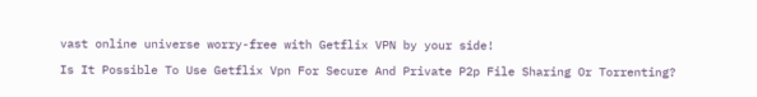vast online universe worry-free with Getflix VPN by your side!

Is It Possible To Use Getflix Vpn For Secure And Private P2p File Sharing Or Torrenting?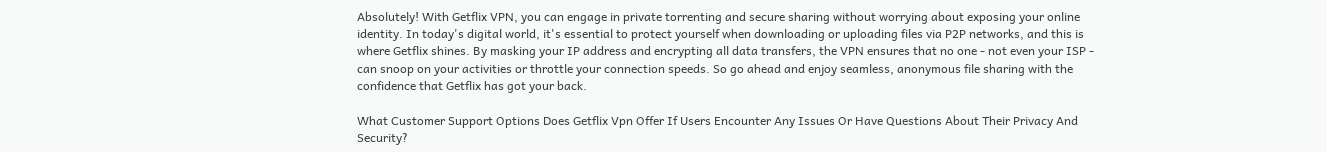Absolutely! With Getflix VPN, you can engage in private torrenting and secure sharing without worrying about exposing your online identity. In today's digital world, it's essential to protect yourself when downloading or uploading files via P2P networks, and this is where Getflix shines. By masking your IP address and encrypting all data transfers, the VPN ensures that no one - not even your ISP - can snoop on your activities or throttle your connection speeds. So go ahead and enjoy seamless, anonymous file sharing with the confidence that Getflix has got your back.

What Customer Support Options Does Getflix Vpn Offer If Users Encounter Any Issues Or Have Questions About Their Privacy And Security?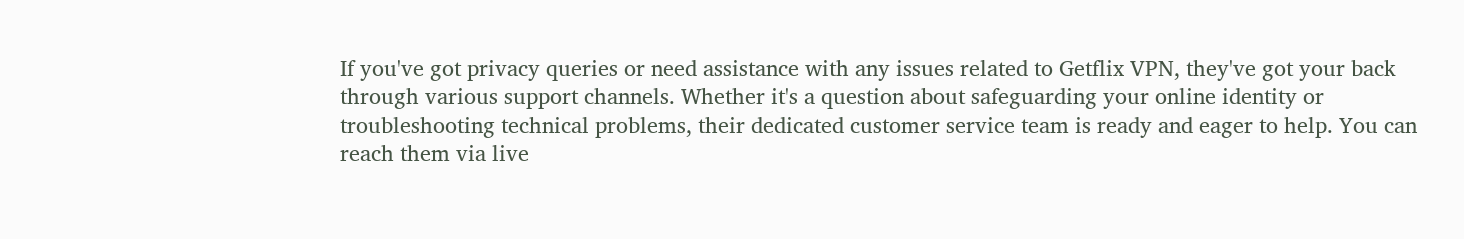If you've got privacy queries or need assistance with any issues related to Getflix VPN, they've got your back through various support channels. Whether it's a question about safeguarding your online identity or troubleshooting technical problems, their dedicated customer service team is ready and eager to help. You can reach them via live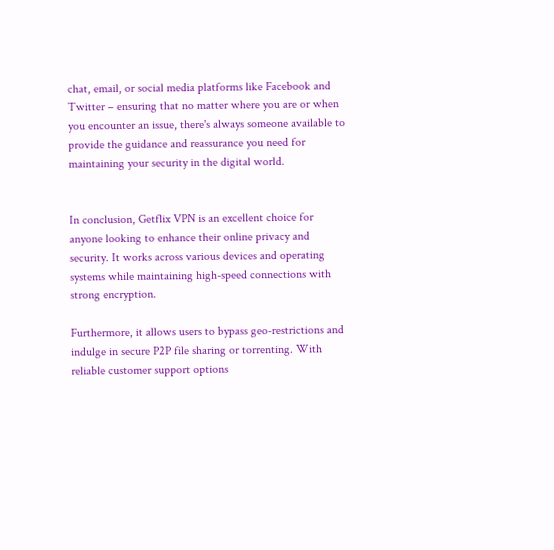chat, email, or social media platforms like Facebook and Twitter – ensuring that no matter where you are or when you encounter an issue, there's always someone available to provide the guidance and reassurance you need for maintaining your security in the digital world.


In conclusion, Getflix VPN is an excellent choice for anyone looking to enhance their online privacy and security. It works across various devices and operating systems while maintaining high-speed connections with strong encryption.

Furthermore, it allows users to bypass geo-restrictions and indulge in secure P2P file sharing or torrenting. With reliable customer support options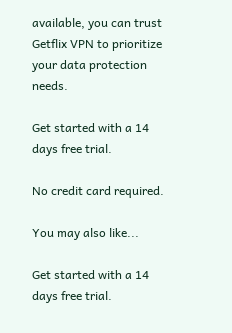available, you can trust Getflix VPN to prioritize your data protection needs.

Get started with a 14 days free trial.

No credit card required.

You may also like...

Get started with a 14 days free trial.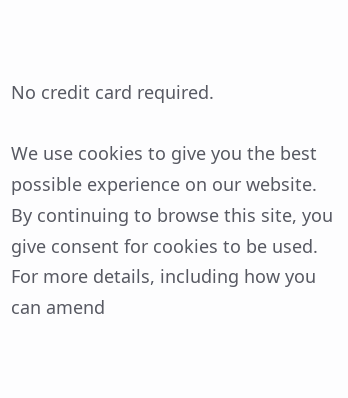No credit card required.

We use cookies to give you the best possible experience on our website. By continuing to browse this site, you give consent for cookies to be used. For more details, including how you can amend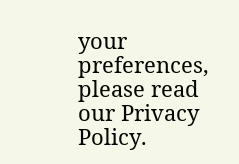your preferences, please read our Privacy Policy.